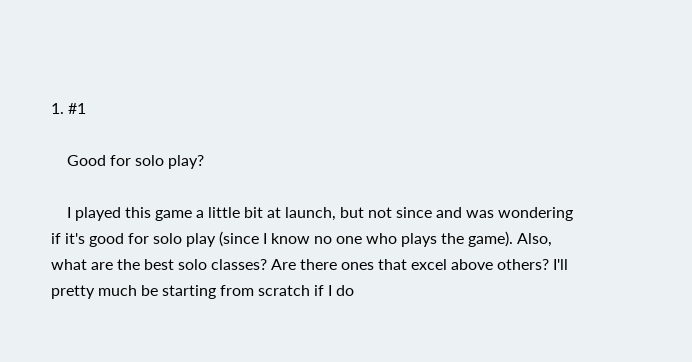1. #1

    Good for solo play?

    I played this game a little bit at launch, but not since and was wondering if it's good for solo play (since I know no one who plays the game). Also, what are the best solo classes? Are there ones that excel above others? I'll pretty much be starting from scratch if I do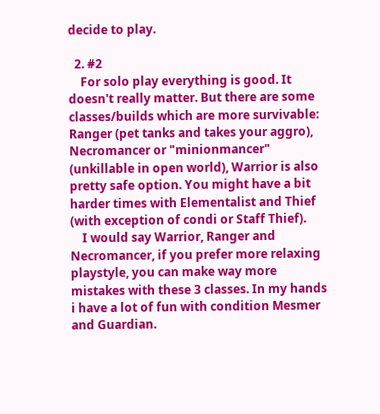decide to play.

  2. #2
    For solo play everything is good. It doesn't really matter. But there are some classes/builds which are more survivable: Ranger (pet tanks and takes your aggro), Necromancer or "minionmancer" (unkillable in open world), Warrior is also pretty safe option. You might have a bit harder times with Elementalist and Thief (with exception of condi or Staff Thief).
    I would say Warrior, Ranger and Necromancer, if you prefer more relaxing playstyle, you can make way more mistakes with these 3 classes. In my hands i have a lot of fun with condition Mesmer and Guardian.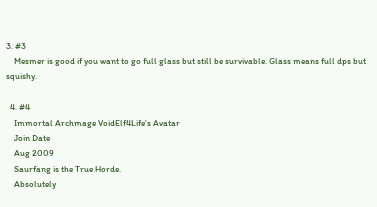3. #3
    Mesmer is good if you want to go full glass but still be survivable. Glass means full dps but squishy.

  4. #4
    Immortal Archmage VoidElf4Life's Avatar
    Join Date
    Aug 2009
    Saurfang is the True Horde.
    Absolutely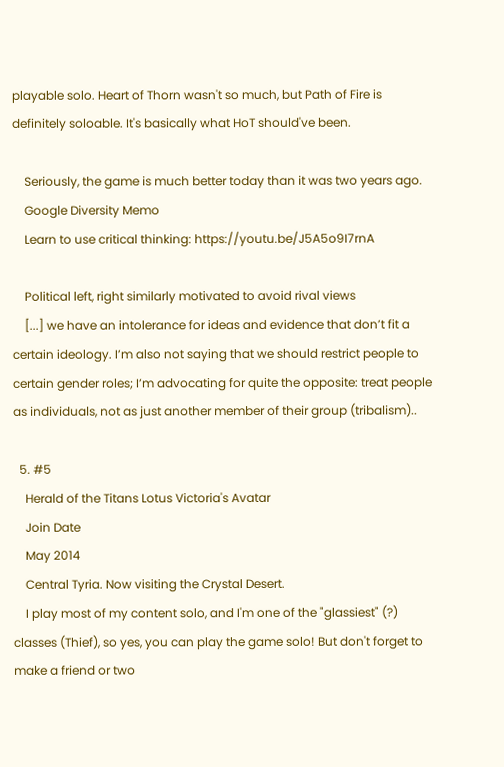playable solo. Heart of Thorn wasn't so much, but Path of Fire is definitely soloable. It's basically what HoT should've been.

    Seriously, the game is much better today than it was two years ago.
    Google Diversity Memo
    Learn to use critical thinking: https://youtu.be/J5A5o9I7rnA

    Political left, right similarly motivated to avoid rival views
    [...] we have an intolerance for ideas and evidence that don’t fit a certain ideology. I’m also not saying that we should restrict people to certain gender roles; I’m advocating for quite the opposite: treat people as individuals, not as just another member of their group (tribalism)..

  5. #5
    Herald of the Titans Lotus Victoria's Avatar
    Join Date
    May 2014
    Central Tyria. Now visiting the Crystal Desert.
    I play most of my content solo, and I'm one of the "glassiest" (?) classes (Thief), so yes, you can play the game solo! But don't forget to make a friend or two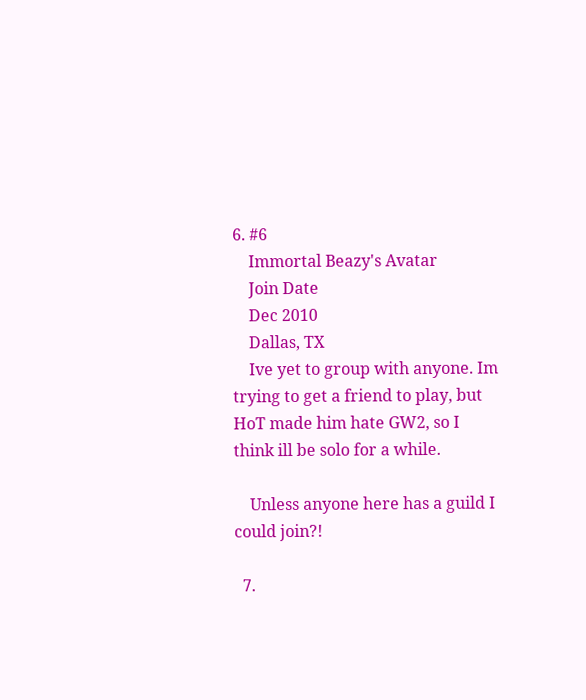6. #6
    Immortal Beazy's Avatar
    Join Date
    Dec 2010
    Dallas, TX
    Ive yet to group with anyone. Im trying to get a friend to play, but HoT made him hate GW2, so I think ill be solo for a while.

    Unless anyone here has a guild I could join?!

  7.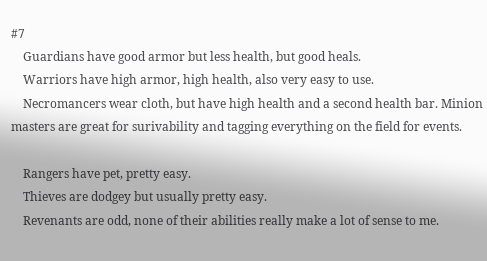#7
    Guardians have good armor but less health, but good heals.
    Warriors have high armor, high health, also very easy to use.
    Necromancers wear cloth, but have high health and a second health bar. Minion masters are great for surivability and tagging everything on the field for events.

    Rangers have pet, pretty easy.
    Thieves are dodgey but usually pretty easy.
    Revenants are odd, none of their abilities really make a lot of sense to me.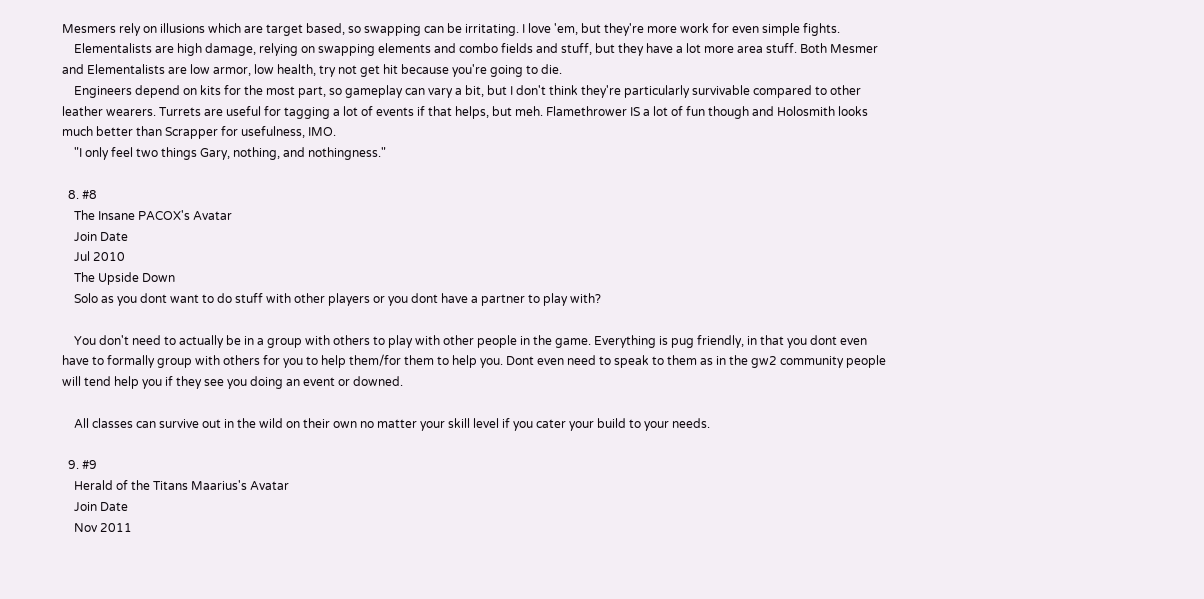Mesmers rely on illusions which are target based, so swapping can be irritating. I love 'em, but they're more work for even simple fights.
    Elementalists are high damage, relying on swapping elements and combo fields and stuff, but they have a lot more area stuff. Both Mesmer and Elementalists are low armor, low health, try not get hit because you're going to die.
    Engineers depend on kits for the most part, so gameplay can vary a bit, but I don't think they're particularly survivable compared to other leather wearers. Turrets are useful for tagging a lot of events if that helps, but meh. Flamethrower IS a lot of fun though and Holosmith looks much better than Scrapper for usefulness, IMO.
    "I only feel two things Gary, nothing, and nothingness."

  8. #8
    The Insane PACOX's Avatar
    Join Date
    Jul 2010
    The Upside Down
    Solo as you dont want to do stuff with other players or you dont have a partner to play with?

    You don't need to actually be in a group with others to play with other people in the game. Everything is pug friendly, in that you dont even have to formally group with others for you to help them/for them to help you. Dont even need to speak to them as in the gw2 community people will tend help you if they see you doing an event or downed.

    All classes can survive out in the wild on their own no matter your skill level if you cater your build to your needs.

  9. #9
    Herald of the Titans Maarius's Avatar
    Join Date
    Nov 2011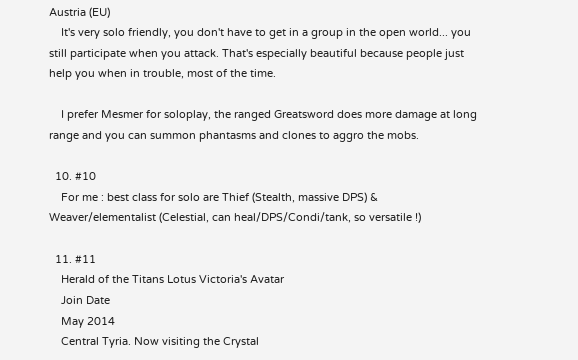Austria (EU)
    It's very solo friendly, you don't have to get in a group in the open world... you still participate when you attack. That's especially beautiful because people just help you when in trouble, most of the time.

    I prefer Mesmer for soloplay, the ranged Greatsword does more damage at long range and you can summon phantasms and clones to aggro the mobs.

  10. #10
    For me : best class for solo are Thief (Stealth, massive DPS) & Weaver/elementalist (Celestial, can heal/DPS/Condi/tank, so versatile !)

  11. #11
    Herald of the Titans Lotus Victoria's Avatar
    Join Date
    May 2014
    Central Tyria. Now visiting the Crystal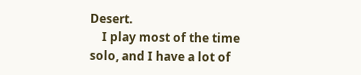Desert.
    I play most of the time solo, and I have a lot of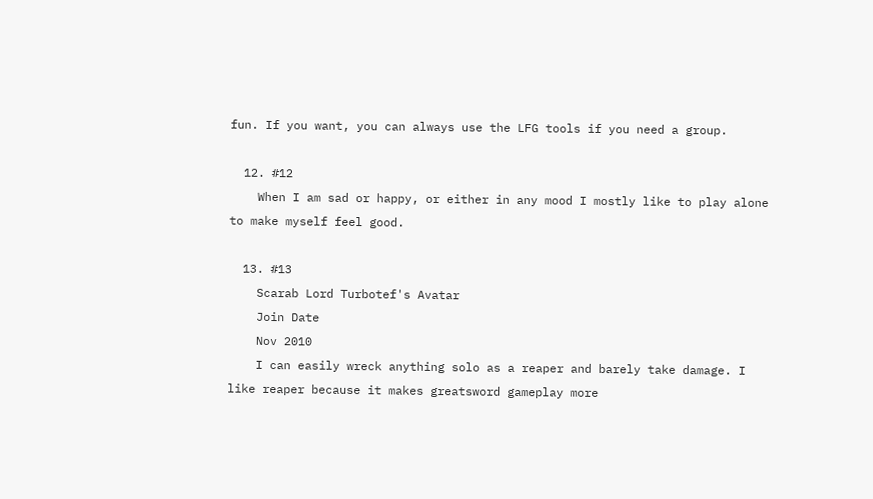fun. If you want, you can always use the LFG tools if you need a group.

  12. #12
    When I am sad or happy, or either in any mood I mostly like to play alone to make myself feel good.

  13. #13
    Scarab Lord Turbotef's Avatar
    Join Date
    Nov 2010
    I can easily wreck anything solo as a reaper and barely take damage. I like reaper because it makes greatsword gameplay more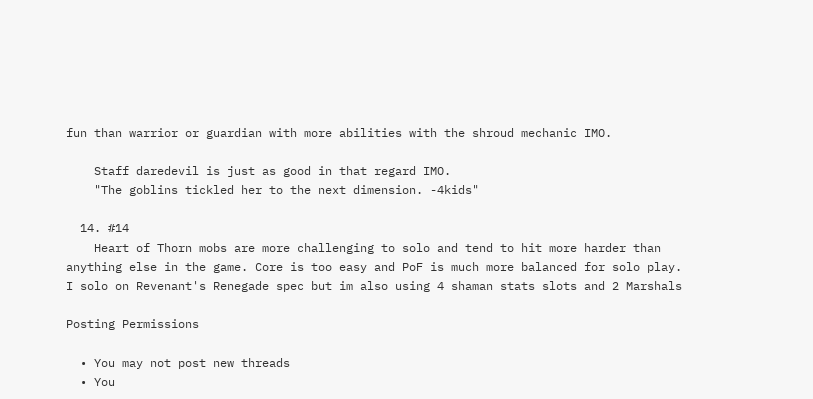fun than warrior or guardian with more abilities with the shroud mechanic IMO.

    Staff daredevil is just as good in that regard IMO.
    "The goblins tickled her to the next dimension. -4kids"

  14. #14
    Heart of Thorn mobs are more challenging to solo and tend to hit more harder than anything else in the game. Core is too easy and PoF is much more balanced for solo play. I solo on Revenant's Renegade spec but im also using 4 shaman stats slots and 2 Marshals

Posting Permissions

  • You may not post new threads
  • You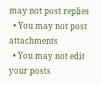may not post replies
  • You may not post attachments
  • You may not edit your posts